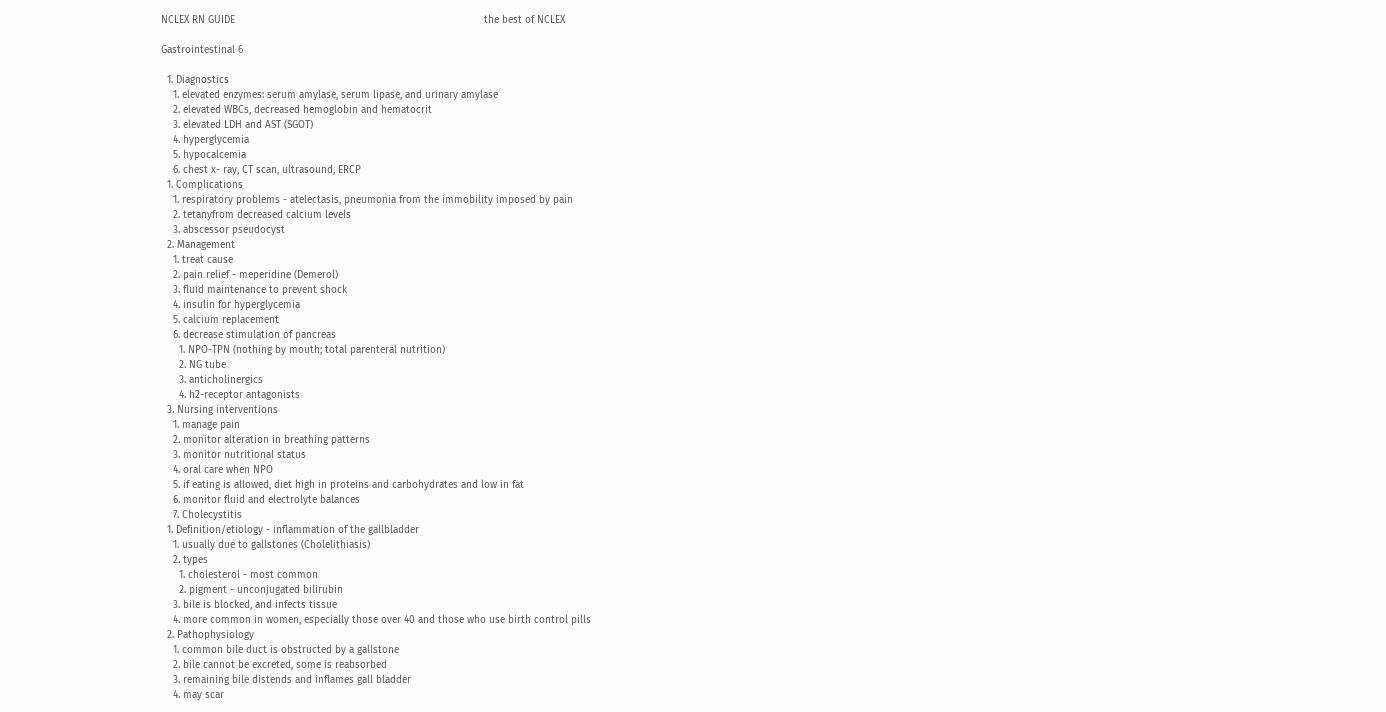NCLEX RN GUIDE                                                                                   the best of NCLEX

Gastrointestinal 6

  1. Diagnostics
    1. elevated enzymes: serum amylase, serum lipase, and urinary amylase
    2. elevated WBCs, decreased hemoglobin and hematocrit
    3. elevated LDH and AST (SGOT)
    4. hyperglycemia
    5. hypocalcemia
    6. chest x- ray, CT scan, ultrasound, ERCP
  1. Complications
    1. respiratory problems - atelectasis, pneumonia from the immobility imposed by pain
    2. tetanyfrom decreased calcium levels
    3. abscessor pseudocyst
  2. Management
    1. treat cause
    2. pain relief - meperidine (Demerol)
    3. fluid maintenance to prevent shock
    4. insulin for hyperglycemia
    5. calcium replacement
    6. decrease stimulation of pancreas
      1. NPO-TPN (nothing by mouth; total parenteral nutrition)
      2. NG tube
      3. anticholinergics
      4. h2-receptor antagonists
  3. Nursing interventions
    1. manage pain
    2. monitor alteration in breathing patterns
    3. monitor nutritional status
    4. oral care when NPO
    5. if eating is allowed, diet high in proteins and carbohydrates and low in fat
    6. monitor fluid and electrolyte balances
    7. Cholecystitis
  1. Definition/etiology - inflammation of the gallbladder
    1. usually due to gallstones (Cholelithiasis)
    2. types
      1. cholesterol - most common
      2. pigment - unconjugated bilirubin
    3. bile is blocked, and infects tissue
    4. more common in women, especially those over 40 and those who use birth control pills
  2. Pathophysiology
    1. common bile duct is obstructed by a gallstone
    2. bile cannot be excreted, some is reabsorbed
    3. remaining bile distends and inflames gall bladder
    4. may scar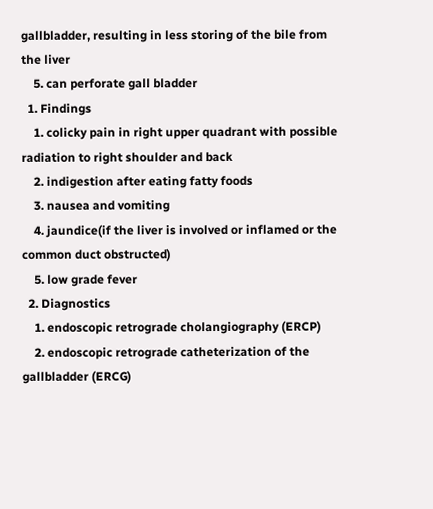gallbladder, resulting in less storing of the bile from the liver
    5. can perforate gall bladder
  1. Findings
    1. colicky pain in right upper quadrant with possible radiation to right shoulder and back
    2. indigestion after eating fatty foods
    3. nausea and vomiting
    4. jaundice(if the liver is involved or inflamed or the common duct obstructed)
    5. low grade fever
  2. Diagnostics
    1. endoscopic retrograde cholangiography (ERCP)
    2. endoscopic retrograde catheterization of the gallbladder (ERCG)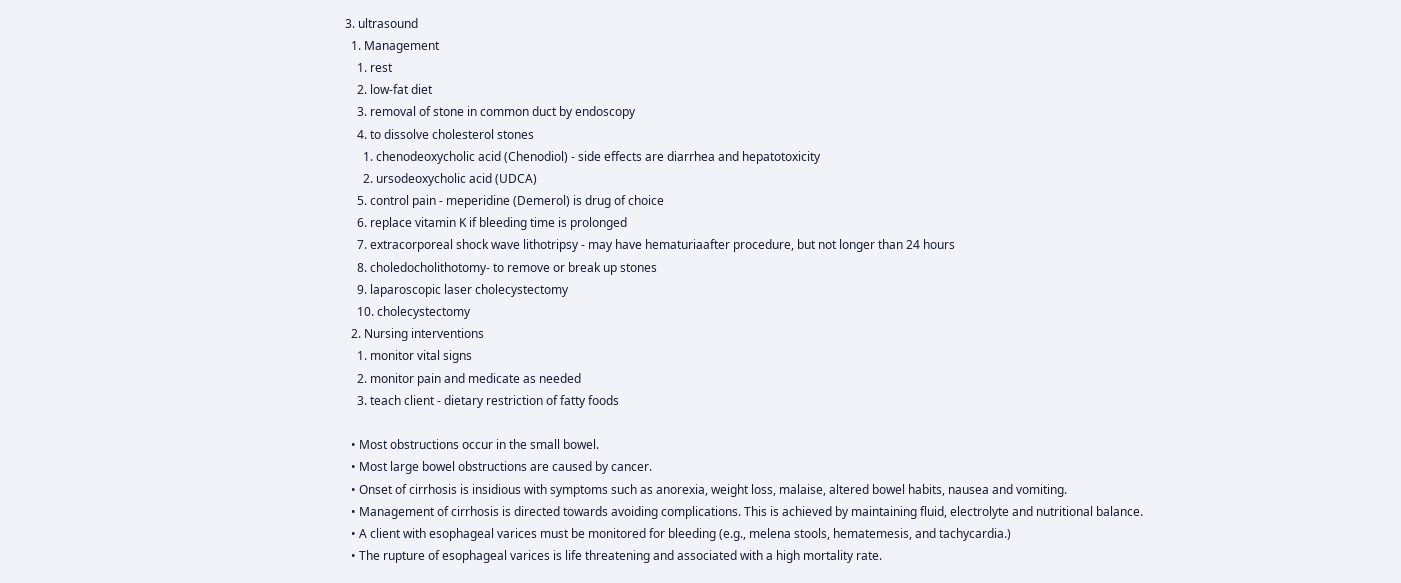3. ultrasound
  1. Management
    1. rest
    2. low-fat diet
    3. removal of stone in common duct by endoscopy
    4. to dissolve cholesterol stones
      1. chenodeoxycholic acid (Chenodiol) - side effects are diarrhea and hepatotoxicity
      2. ursodeoxycholic acid (UDCA)
    5. control pain - meperidine (Demerol) is drug of choice
    6. replace vitamin K if bleeding time is prolonged
    7. extracorporeal shock wave lithotripsy - may have hematuriaafter procedure, but not longer than 24 hours
    8. choledocholithotomy- to remove or break up stones
    9. laparoscopic laser cholecystectomy
    10. cholecystectomy
  2. Nursing interventions
    1. monitor vital signs
    2. monitor pain and medicate as needed
    3. teach client - dietary restriction of fatty foods

  • Most obstructions occur in the small bowel.
  • Most large bowel obstructions are caused by cancer.
  • Onset of cirrhosis is insidious with symptoms such as anorexia, weight loss, malaise, altered bowel habits, nausea and vomiting.
  • Management of cirrhosis is directed towards avoiding complications. This is achieved by maintaining fluid, electrolyte and nutritional balance.
  • A client with esophageal varices must be monitored for bleeding (e.g., melena stools, hematemesis, and tachycardia.)
  • The rupture of esophageal varices is life threatening and associated with a high mortality rate.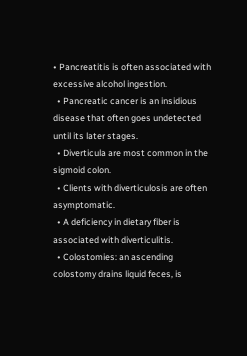• Pancreatitis is often associated with excessive alcohol ingestion.
  • Pancreatic cancer is an insidious disease that often goes undetected until its later stages.
  • Diverticula are most common in the sigmoid colon.
  • Clients with diverticulosis are often asymptomatic.
  • A deficiency in dietary fiber is associated with diverticulitis.
  • Colostomies: an ascending colostomy drains liquid feces, is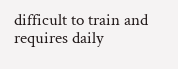difficult to train and requires daily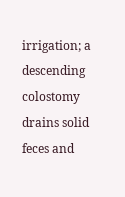irrigation; a descending colostomy drains solid feces and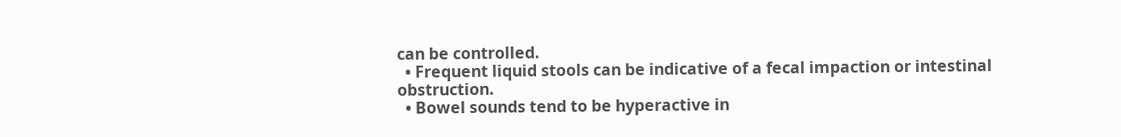can be controlled.
  • Frequent liquid stools can be indicative of a fecal impaction or intestinal obstruction.
  • Bowel sounds tend to be hyperactive in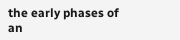the early phases of an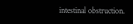intestinal obstruction.